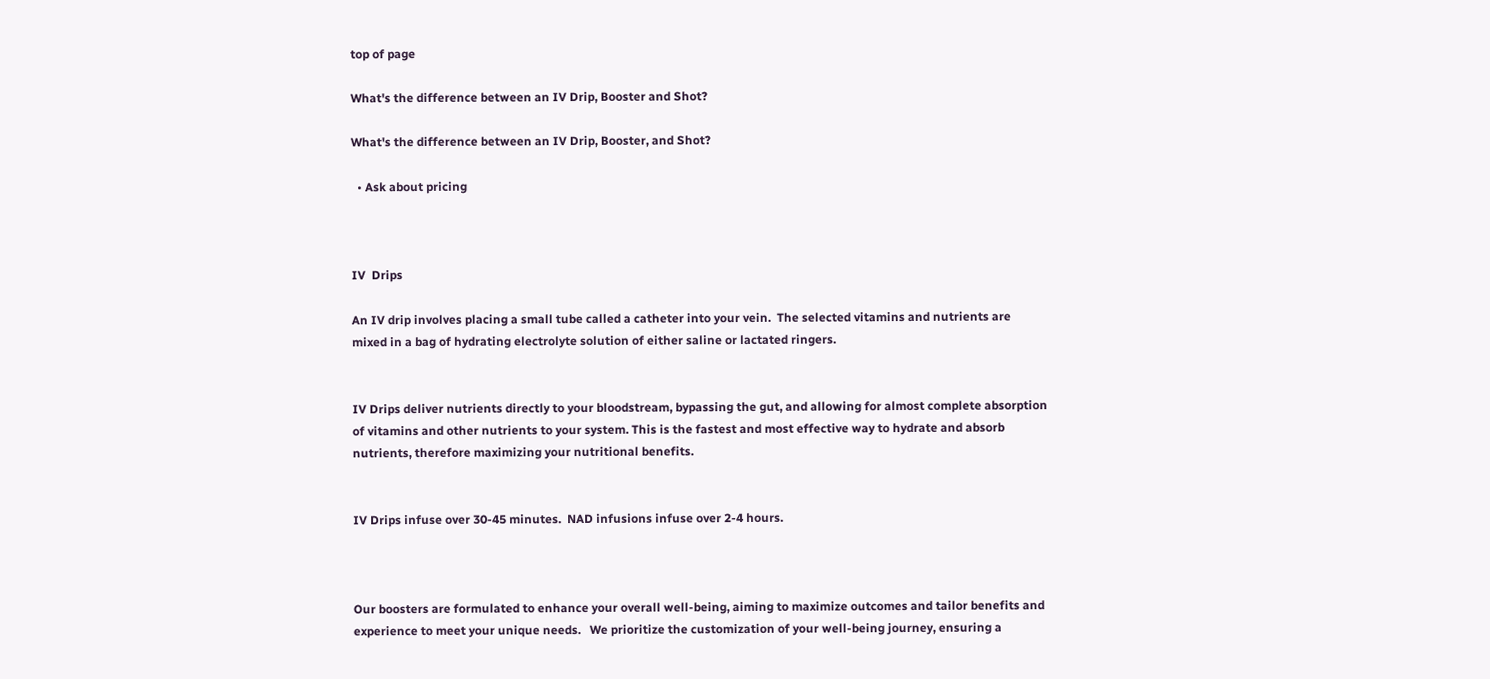top of page

What's the difference between an IV Drip, Booster and Shot?

What's the difference between an IV Drip, Booster, and Shot?

  • Ask about pricing



IV  Drips

An IV drip involves placing a small tube called a catheter into your vein.  The selected vitamins and nutrients are mixed in a bag of hydrating electrolyte solution of either saline or lactated ringers.


IV Drips deliver nutrients directly to your bloodstream, bypassing the gut, and allowing for almost complete absorption of vitamins and other nutrients to your system. This is the fastest and most effective way to hydrate and absorb nutrients, therefore maximizing your nutritional benefits.


IV Drips infuse over 30-45 minutes.  NAD infusions infuse over 2-4 hours.



Our boosters are formulated to enhance your overall well-being, aiming to maximize outcomes and tailor benefits and experience to meet your unique needs.   We prioritize the customization of your well-being journey, ensuring a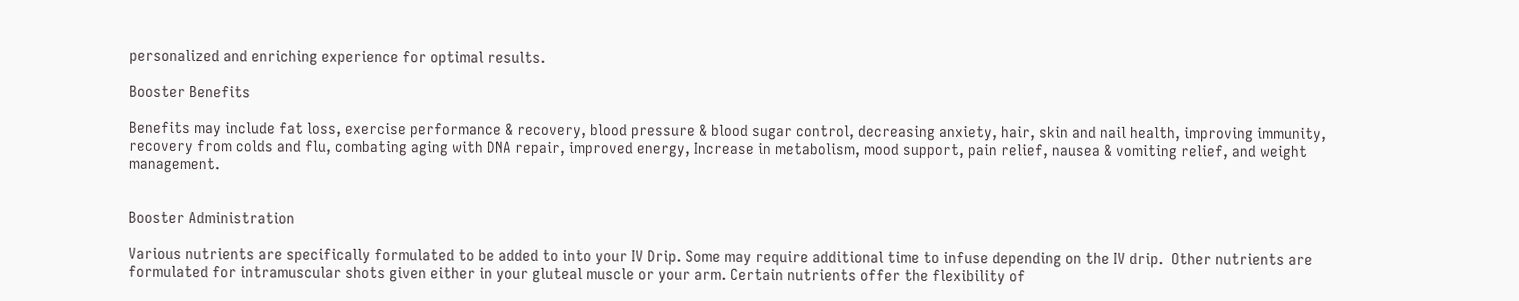personalized and enriching experience for optimal results.

Booster Benefits

Benefits may include fat loss, exercise performance & recovery, blood pressure & blood sugar control, decreasing anxiety, hair, skin and nail health, improving immunity, recovery from colds and flu, combating aging with DNA repair, improved energy, Increase in metabolism, mood support, pain relief, nausea & vomiting relief, and weight management.


Booster Administration

Various nutrients are specifically formulated to be added to into your IV Drip. Some may require additional time to infuse depending on the IV drip.  Other nutrients are formulated for intramuscular shots given either in your gluteal muscle or your arm. Certain nutrients offer the flexibility of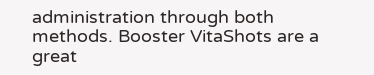administration through both methods. Booster VitaShots are a great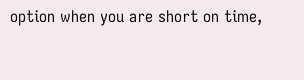option when you are short on time,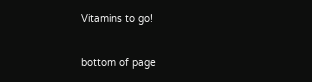Vitamins to go!

bottom of page